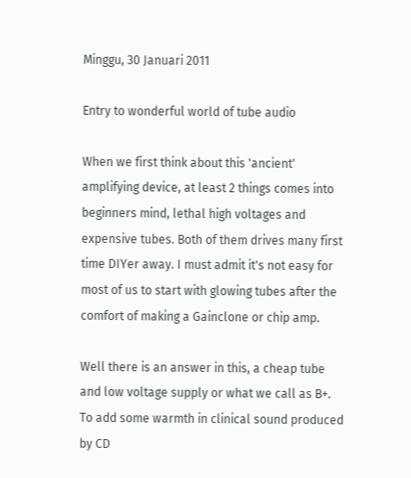Minggu, 30 Januari 2011

Entry to wonderful world of tube audio

When we first think about this 'ancient' amplifying device, at least 2 things comes into beginners mind, lethal high voltages and expensive tubes. Both of them drives many first time DIYer away. I must admit it's not easy for most of us to start with glowing tubes after the comfort of making a Gainclone or chip amp.

Well there is an answer in this, a cheap tube and low voltage supply or what we call as B+. To add some warmth in clinical sound produced by CD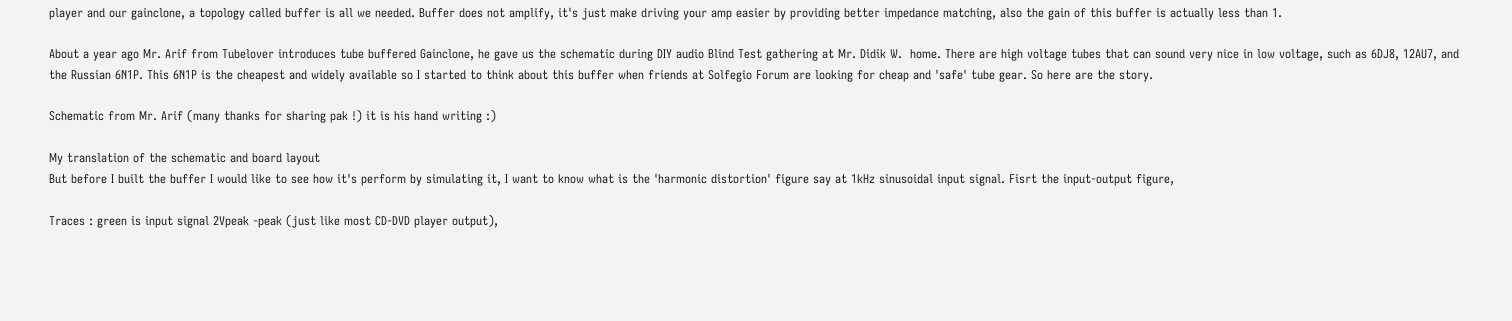player and our gainclone, a topology called buffer is all we needed. Buffer does not amplify, it's just make driving your amp easier by providing better impedance matching, also the gain of this buffer is actually less than 1.

About a year ago Mr. Arif from Tubelover introduces tube buffered Gainclone, he gave us the schematic during DIY audio Blind Test gathering at Mr. Didik W.  home. There are high voltage tubes that can sound very nice in low voltage, such as 6DJ8, 12AU7, and the Russian 6N1P. This 6N1P is the cheapest and widely available so I started to think about this buffer when friends at Solfegio Forum are looking for cheap and 'safe' tube gear. So here are the story.

Schematic from Mr. Arif (many thanks for sharing pak !) it is his hand writing :)

My translation of the schematic and board layout
But before I built the buffer I would like to see how it's perform by simulating it, I want to know what is the 'harmonic distortion' figure say at 1kHz sinusoidal input signal. Fisrt the input-output figure,

Traces : green is input signal 2Vpeak -peak (just like most CD-DVD player output),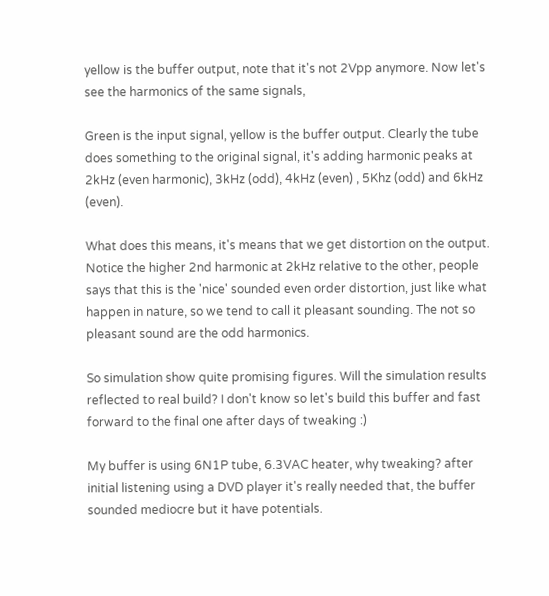yellow is the buffer output, note that it's not 2Vpp anymore. Now let's see the harmonics of the same signals,

Green is the input signal, yellow is the buffer output. Clearly the tube does something to the original signal, it's adding harmonic peaks at 2kHz (even harmonic), 3kHz (odd), 4kHz (even) , 5Khz (odd) and 6kHz (even).

What does this means, it's means that we get distortion on the output. Notice the higher 2nd harmonic at 2kHz relative to the other, people says that this is the 'nice' sounded even order distortion, just like what happen in nature, so we tend to call it pleasant sounding. The not so pleasant sound are the odd harmonics.

So simulation show quite promising figures. Will the simulation results reflected to real build? I don't know so let's build this buffer and fast forward to the final one after days of tweaking :)

My buffer is using 6N1P tube, 6.3VAC heater, why tweaking? after initial listening using a DVD player it's really needed that, the buffer sounded mediocre but it have potentials.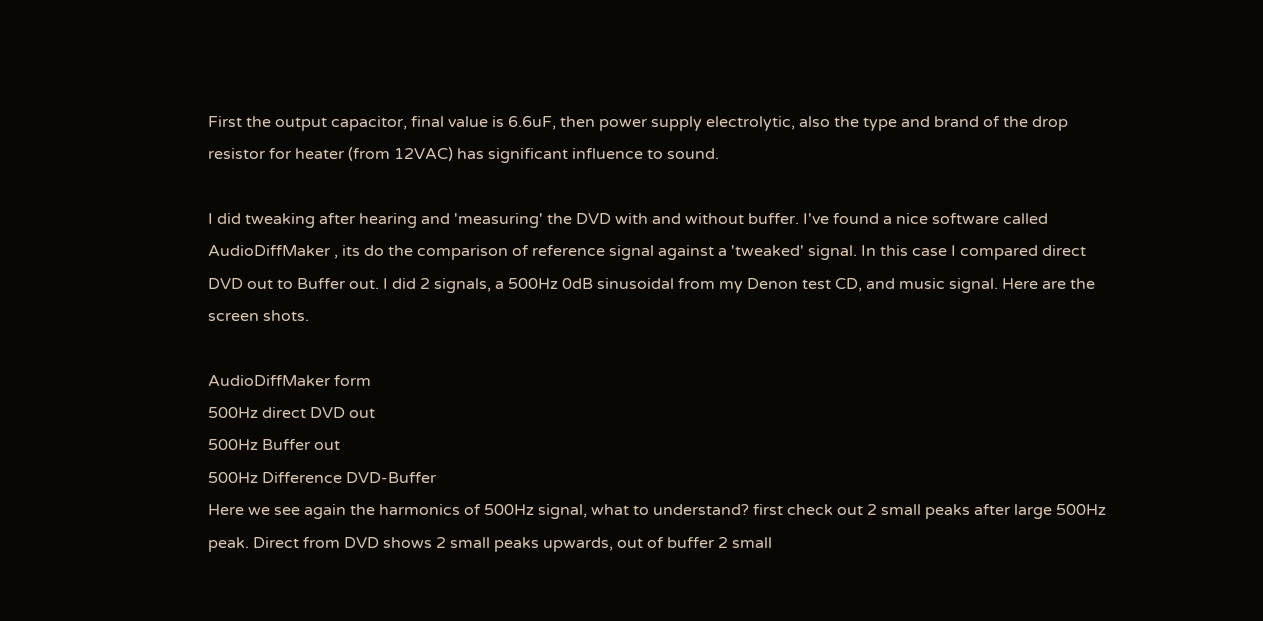First the output capacitor, final value is 6.6uF, then power supply electrolytic, also the type and brand of the drop resistor for heater (from 12VAC) has significant influence to sound.

I did tweaking after hearing and 'measuring' the DVD with and without buffer. I've found a nice software called AudioDiffMaker , its do the comparison of reference signal against a 'tweaked' signal. In this case I compared direct DVD out to Buffer out. I did 2 signals, a 500Hz 0dB sinusoidal from my Denon test CD, and music signal. Here are the screen shots.

AudioDiffMaker form
500Hz direct DVD out
500Hz Buffer out
500Hz Difference DVD-Buffer
Here we see again the harmonics of 500Hz signal, what to understand? first check out 2 small peaks after large 500Hz peak. Direct from DVD shows 2 small peaks upwards, out of buffer 2 small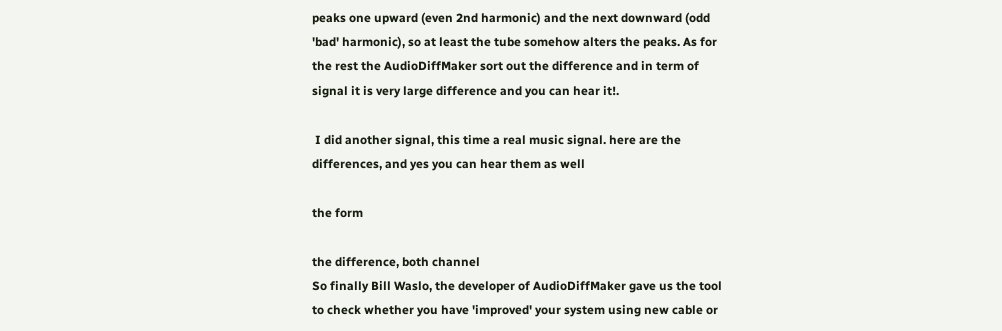peaks one upward (even 2nd harmonic) and the next downward (odd 'bad' harmonic), so at least the tube somehow alters the peaks. As for the rest the AudioDiffMaker sort out the difference and in term of signal it is very large difference and you can hear it!.

 I did another signal, this time a real music signal. here are the differences, and yes you can hear them as well

the form

the difference, both channel
So finally Bill Waslo, the developer of AudioDiffMaker gave us the tool to check whether you have 'improved' your system using new cable or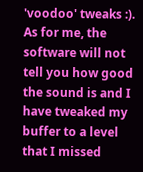'voodoo' tweaks :). As for me, the software will not tell you how good the sound is and I have tweaked my buffer to a level that I missed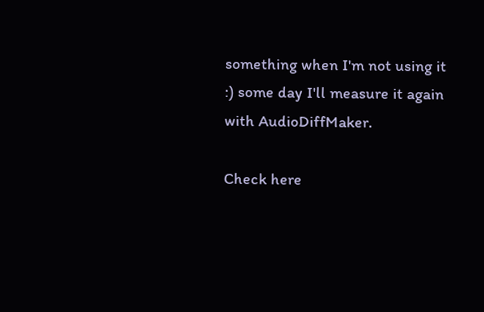something when I'm not using it :) some day I'll measure it again with AudioDiffMaker.

Check here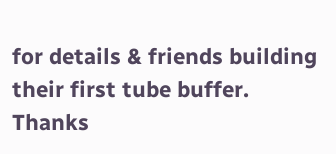for details & friends building their first tube buffer. Thanks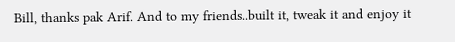Bill, thanks pak Arif. And to my friends..built it, tweak it and enjoy it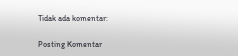Tidak ada komentar:

Posting Komentar